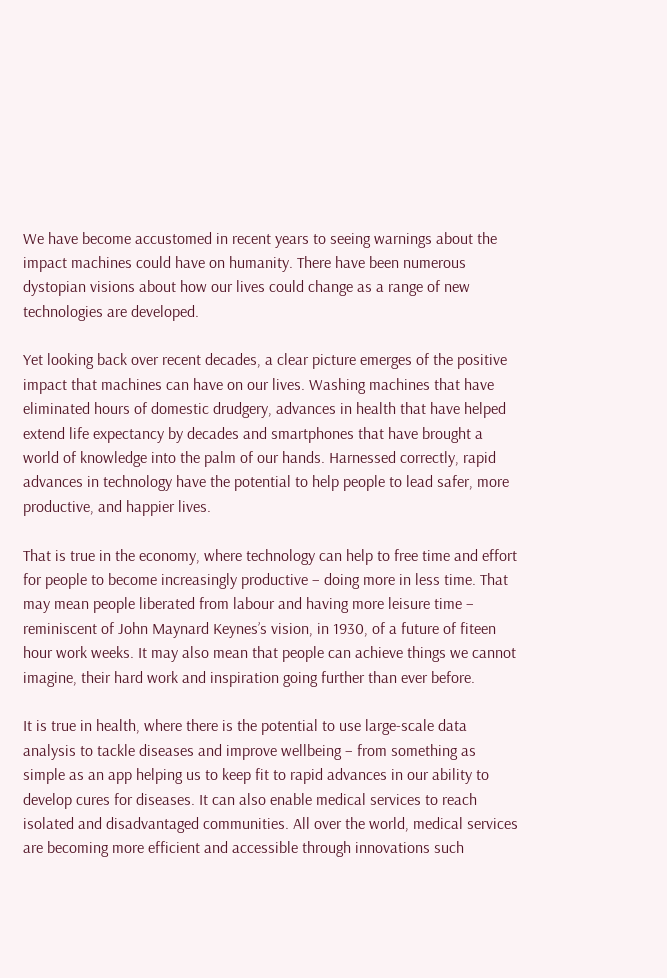We have become accustomed in recent years to seeing warnings about the impact machines could have on humanity. There have been numerous dystopian visions about how our lives could change as a range of new technologies are developed.

Yet looking back over recent decades, a clear picture emerges of the positive impact that machines can have on our lives. Washing machines that have eliminated hours of domestic drudgery, advances in health that have helped extend life expectancy by decades and smartphones that have brought a world of knowledge into the palm of our hands. Harnessed correctly, rapid advances in technology have the potential to help people to lead safer, more productive, and happier lives.

That is true in the economy, where technology can help to free time and effort for people to become increasingly productive – doing more in less time. That may mean people liberated from labour and having more leisure time – reminiscent of John Maynard Keynes’s vision, in 1930, of a future of fiteen hour work weeks. It may also mean that people can achieve things we cannot imagine, their hard work and inspiration going further than ever before.

It is true in health, where there is the potential to use large-scale data analysis to tackle diseases and improve wellbeing – from something as simple as an app helping us to keep fit to rapid advances in our ability to develop cures for diseases. It can also enable medical services to reach isolated and disadvantaged communities. All over the world, medical services are becoming more efficient and accessible through innovations such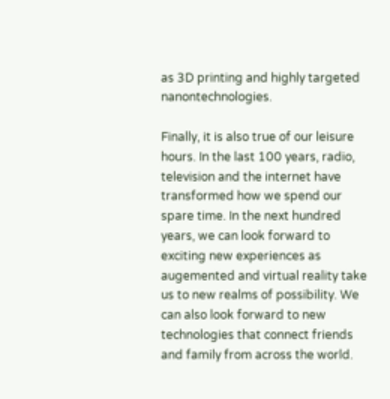as 3D printing and highly targeted nanontechnologies.

Finally, it is also true of our leisure hours. In the last 100 years, radio, television and the internet have transformed how we spend our spare time. In the next hundred years, we can look forward to exciting new experiences as augemented and virtual reality take us to new realms of possibility. We can also look forward to new technologies that connect friends and family from across the world.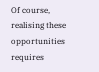Of course, realising these opportunities requires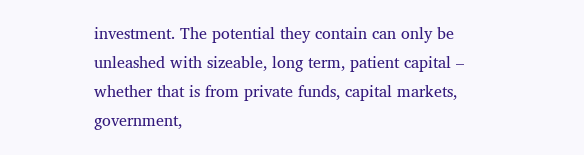investment. The potential they contain can only be unleashed with sizeable, long term, patient capital – whether that is from private funds, capital markets, government,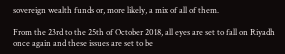sovereign wealth funds or, more likely, a mix of all of them.

From the 23rd to the 25th of October 2018, all eyes are set to fall on Riyadh once again and these issues are set to be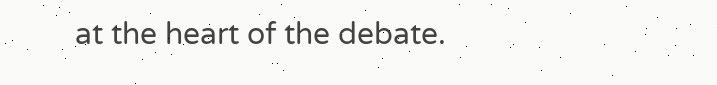at the heart of the debate.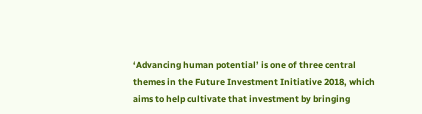‘Advancing human potential’ is one of three central themes in the Future Investment Initiative 2018, which aims to help cultivate that investment by bringing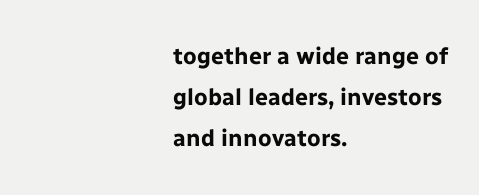together a wide range of global leaders, investors and innovators.